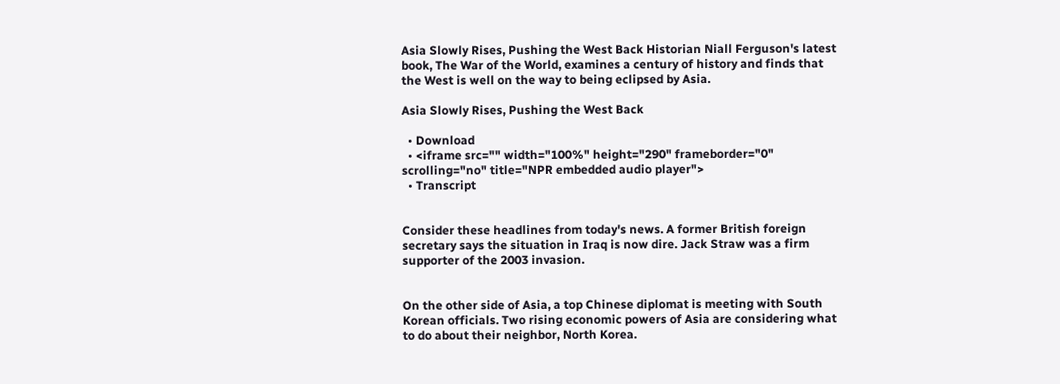Asia Slowly Rises, Pushing the West Back Historian Niall Ferguson's latest book, The War of the World, examines a century of history and finds that the West is well on the way to being eclipsed by Asia.

Asia Slowly Rises, Pushing the West Back

  • Download
  • <iframe src="" width="100%" height="290" frameborder="0" scrolling="no" title="NPR embedded audio player">
  • Transcript


Consider these headlines from today's news. A former British foreign secretary says the situation in Iraq is now dire. Jack Straw was a firm supporter of the 2003 invasion.


On the other side of Asia, a top Chinese diplomat is meeting with South Korean officials. Two rising economic powers of Asia are considering what to do about their neighbor, North Korea.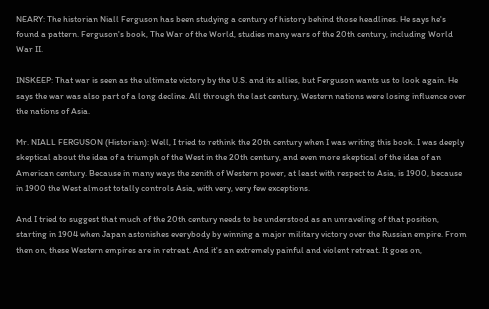NEARY: The historian Niall Ferguson has been studying a century of history behind those headlines. He says he's found a pattern. Ferguson's book, The War of the World, studies many wars of the 20th century, including World War II.

INSKEEP: That war is seen as the ultimate victory by the U.S. and its allies, but Ferguson wants us to look again. He says the war was also part of a long decline. All through the last century, Western nations were losing influence over the nations of Asia.

Mr. NIALL FERGUSON (Historian): Well, I tried to rethink the 20th century when I was writing this book. I was deeply skeptical about the idea of a triumph of the West in the 20th century, and even more skeptical of the idea of an American century. Because in many ways the zenith of Western power, at least with respect to Asia, is 1900, because in 1900 the West almost totally controls Asia, with very, very few exceptions.

And I tried to suggest that much of the 20th century needs to be understood as an unraveling of that position, starting in 1904 when Japan astonishes everybody by winning a major military victory over the Russian empire. From then on, these Western empires are in retreat. And it's an extremely painful and violent retreat. It goes on,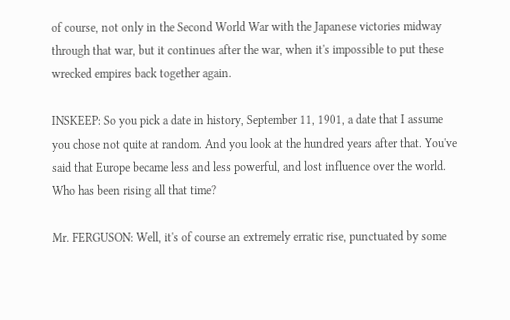of course, not only in the Second World War with the Japanese victories midway through that war, but it continues after the war, when it's impossible to put these wrecked empires back together again.

INSKEEP: So you pick a date in history, September 11, 1901, a date that I assume you chose not quite at random. And you look at the hundred years after that. You've said that Europe became less and less powerful, and lost influence over the world. Who has been rising all that time?

Mr. FERGUSON: Well, it's of course an extremely erratic rise, punctuated by some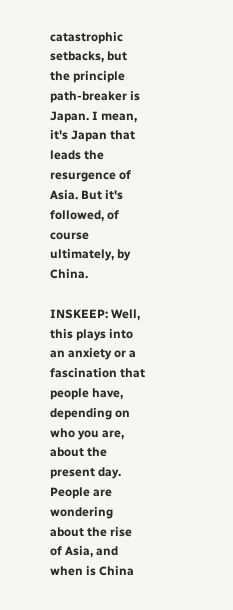catastrophic setbacks, but the principle path-breaker is Japan. I mean, it's Japan that leads the resurgence of Asia. But it's followed, of course ultimately, by China.

INSKEEP: Well, this plays into an anxiety or a fascination that people have, depending on who you are, about the present day. People are wondering about the rise of Asia, and when is China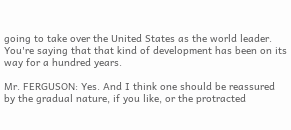going to take over the United States as the world leader. You're saying that that kind of development has been on its way for a hundred years.

Mr. FERGUSON: Yes. And I think one should be reassured by the gradual nature, if you like, or the protracted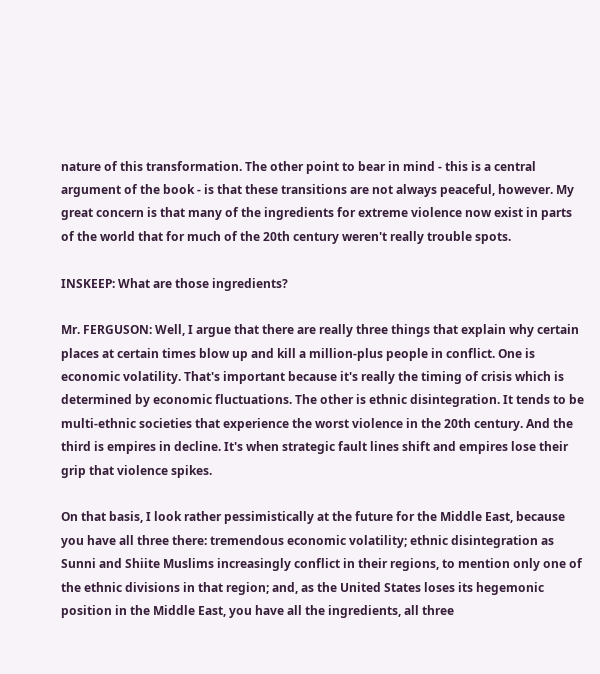nature of this transformation. The other point to bear in mind - this is a central argument of the book - is that these transitions are not always peaceful, however. My great concern is that many of the ingredients for extreme violence now exist in parts of the world that for much of the 20th century weren't really trouble spots.

INSKEEP: What are those ingredients?

Mr. FERGUSON: Well, I argue that there are really three things that explain why certain places at certain times blow up and kill a million-plus people in conflict. One is economic volatility. That's important because it's really the timing of crisis which is determined by economic fluctuations. The other is ethnic disintegration. It tends to be multi-ethnic societies that experience the worst violence in the 20th century. And the third is empires in decline. It's when strategic fault lines shift and empires lose their grip that violence spikes.

On that basis, I look rather pessimistically at the future for the Middle East, because you have all three there: tremendous economic volatility; ethnic disintegration as Sunni and Shiite Muslims increasingly conflict in their regions, to mention only one of the ethnic divisions in that region; and, as the United States loses its hegemonic position in the Middle East, you have all the ingredients, all three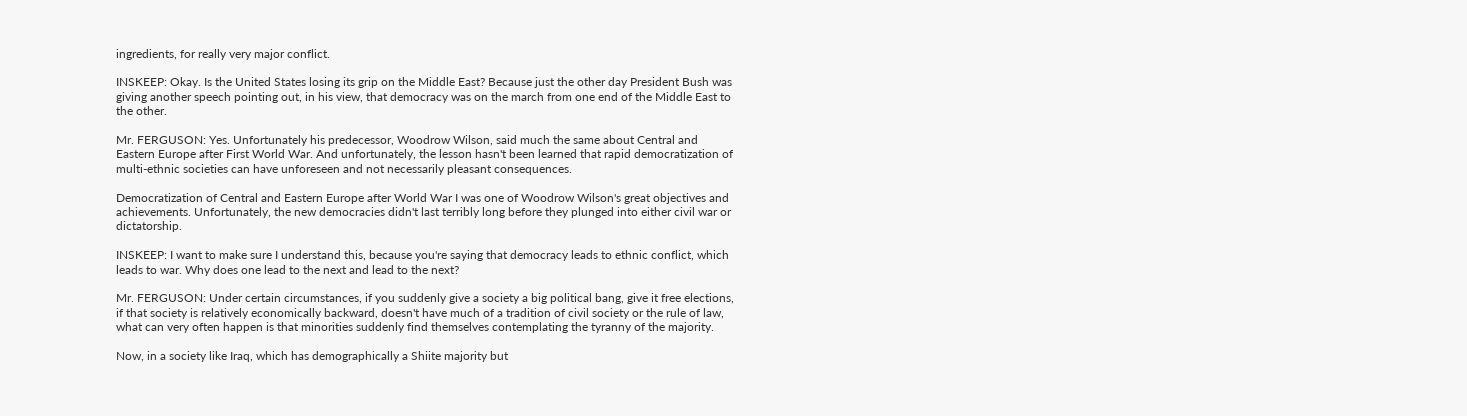ingredients, for really very major conflict.

INSKEEP: Okay. Is the United States losing its grip on the Middle East? Because just the other day President Bush was giving another speech pointing out, in his view, that democracy was on the march from one end of the Middle East to the other.

Mr. FERGUSON: Yes. Unfortunately his predecessor, Woodrow Wilson, said much the same about Central and Eastern Europe after First World War. And unfortunately, the lesson hasn't been learned that rapid democratization of multi-ethnic societies can have unforeseen and not necessarily pleasant consequences.

Democratization of Central and Eastern Europe after World War I was one of Woodrow Wilson's great objectives and achievements. Unfortunately, the new democracies didn't last terribly long before they plunged into either civil war or dictatorship.

INSKEEP: I want to make sure I understand this, because you're saying that democracy leads to ethnic conflict, which leads to war. Why does one lead to the next and lead to the next?

Mr. FERGUSON: Under certain circumstances, if you suddenly give a society a big political bang, give it free elections, if that society is relatively economically backward, doesn't have much of a tradition of civil society or the rule of law, what can very often happen is that minorities suddenly find themselves contemplating the tyranny of the majority.

Now, in a society like Iraq, which has demographically a Shiite majority but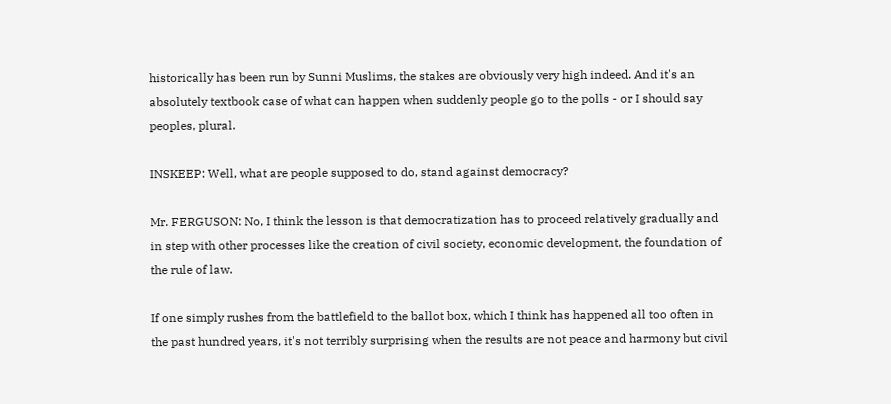historically has been run by Sunni Muslims, the stakes are obviously very high indeed. And it's an absolutely textbook case of what can happen when suddenly people go to the polls - or I should say peoples, plural.

INSKEEP: Well, what are people supposed to do, stand against democracy?

Mr. FERGUSON: No, I think the lesson is that democratization has to proceed relatively gradually and in step with other processes like the creation of civil society, economic development, the foundation of the rule of law.

If one simply rushes from the battlefield to the ballot box, which I think has happened all too often in the past hundred years, it's not terribly surprising when the results are not peace and harmony but civil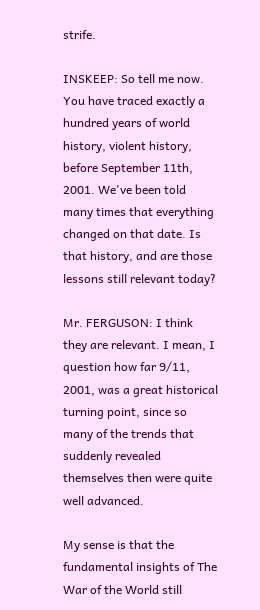strife.

INSKEEP: So tell me now. You have traced exactly a hundred years of world history, violent history, before September 11th, 2001. We've been told many times that everything changed on that date. Is that history, and are those lessons still relevant today?

Mr. FERGUSON: I think they are relevant. I mean, I question how far 9/11, 2001, was a great historical turning point, since so many of the trends that suddenly revealed themselves then were quite well advanced.

My sense is that the fundamental insights of The War of the World still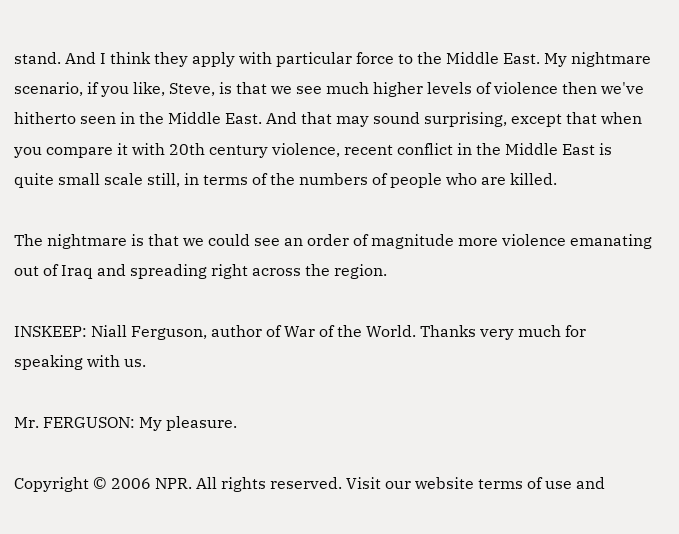stand. And I think they apply with particular force to the Middle East. My nightmare scenario, if you like, Steve, is that we see much higher levels of violence then we've hitherto seen in the Middle East. And that may sound surprising, except that when you compare it with 20th century violence, recent conflict in the Middle East is quite small scale still, in terms of the numbers of people who are killed.

The nightmare is that we could see an order of magnitude more violence emanating out of Iraq and spreading right across the region.

INSKEEP: Niall Ferguson, author of War of the World. Thanks very much for speaking with us.

Mr. FERGUSON: My pleasure.

Copyright © 2006 NPR. All rights reserved. Visit our website terms of use and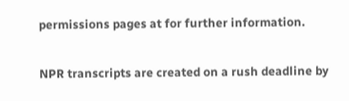permissions pages at for further information.

NPR transcripts are created on a rush deadline by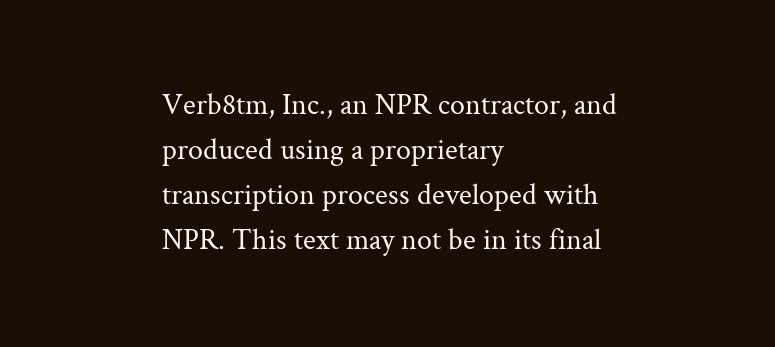Verb8tm, Inc., an NPR contractor, and produced using a proprietary transcription process developed with NPR. This text may not be in its final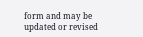form and may be updated or revised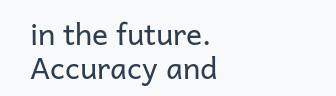in the future. Accuracy and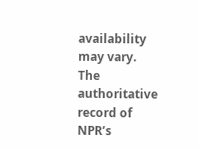availability may vary. The authoritative record of NPR’s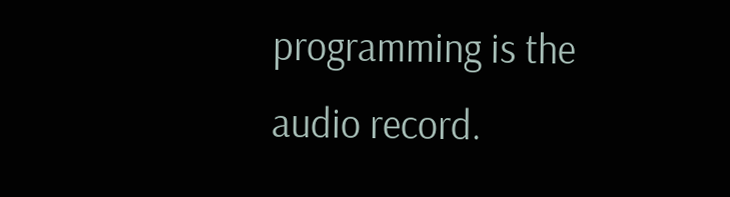programming is the audio record.